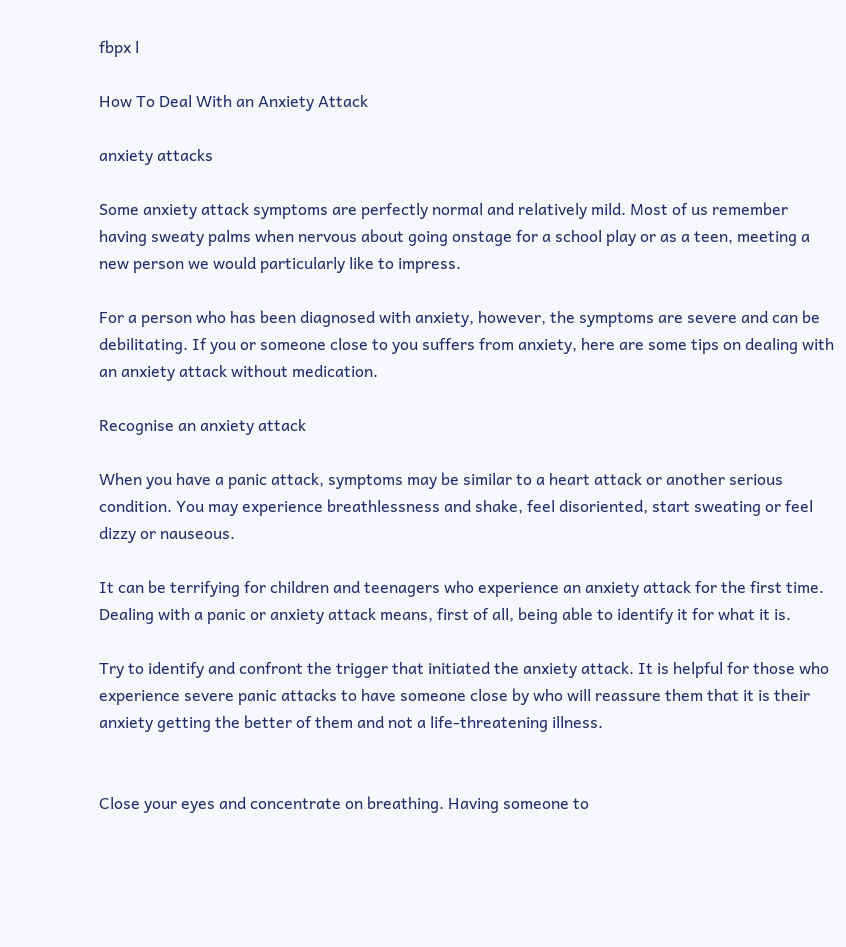fbpx l

How To Deal With an Anxiety Attack

anxiety attacks

Some anxiety attack symptoms are perfectly normal and relatively mild. Most of us remember having sweaty palms when nervous about going onstage for a school play or as a teen, meeting a new person we would particularly like to impress.

For a person who has been diagnosed with anxiety, however, the symptoms are severe and can be debilitating. If you or someone close to you suffers from anxiety, here are some tips on dealing with an anxiety attack without medication.

Recognise an anxiety attack

When you have a panic attack, symptoms may be similar to a heart attack or another serious condition. You may experience breathlessness and shake, feel disoriented, start sweating or feel dizzy or nauseous.

It can be terrifying for children and teenagers who experience an anxiety attack for the first time. Dealing with a panic or anxiety attack means, first of all, being able to identify it for what it is.

Try to identify and confront the trigger that initiated the anxiety attack. It is helpful for those who experience severe panic attacks to have someone close by who will reassure them that it is their anxiety getting the better of them and not a life-threatening illness.


Close your eyes and concentrate on breathing. Having someone to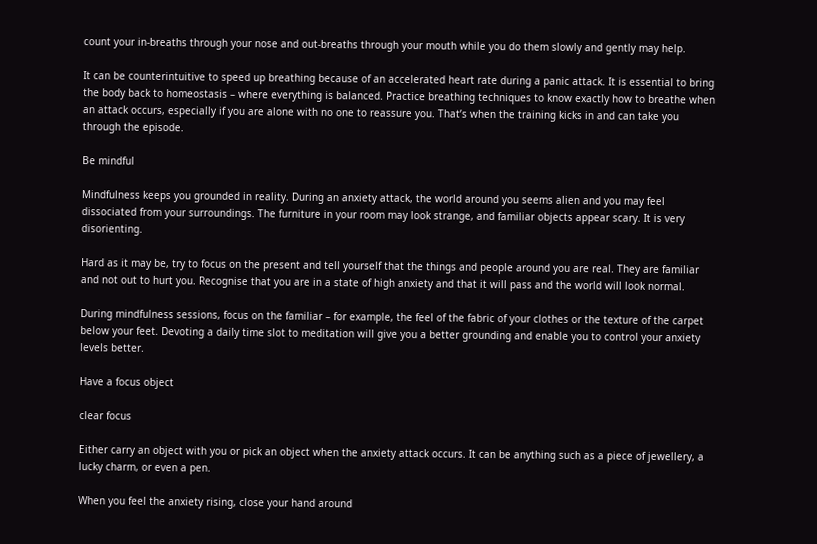count your in-breaths through your nose and out-breaths through your mouth while you do them slowly and gently may help.

It can be counterintuitive to speed up breathing because of an accelerated heart rate during a panic attack. It is essential to bring the body back to homeostasis – where everything is balanced. Practice breathing techniques to know exactly how to breathe when an attack occurs, especially if you are alone with no one to reassure you. That’s when the training kicks in and can take you through the episode.

Be mindful

Mindfulness keeps you grounded in reality. During an anxiety attack, the world around you seems alien and you may feel dissociated from your surroundings. The furniture in your room may look strange, and familiar objects appear scary. It is very disorienting.

Hard as it may be, try to focus on the present and tell yourself that the things and people around you are real. They are familiar and not out to hurt you. Recognise that you are in a state of high anxiety and that it will pass and the world will look normal.

During mindfulness sessions, focus on the familiar – for example, the feel of the fabric of your clothes or the texture of the carpet below your feet. Devoting a daily time slot to meditation will give you a better grounding and enable you to control your anxiety levels better.

Have a focus object

clear focus

Either carry an object with you or pick an object when the anxiety attack occurs. It can be anything such as a piece of jewellery, a lucky charm, or even a pen.

When you feel the anxiety rising, close your hand around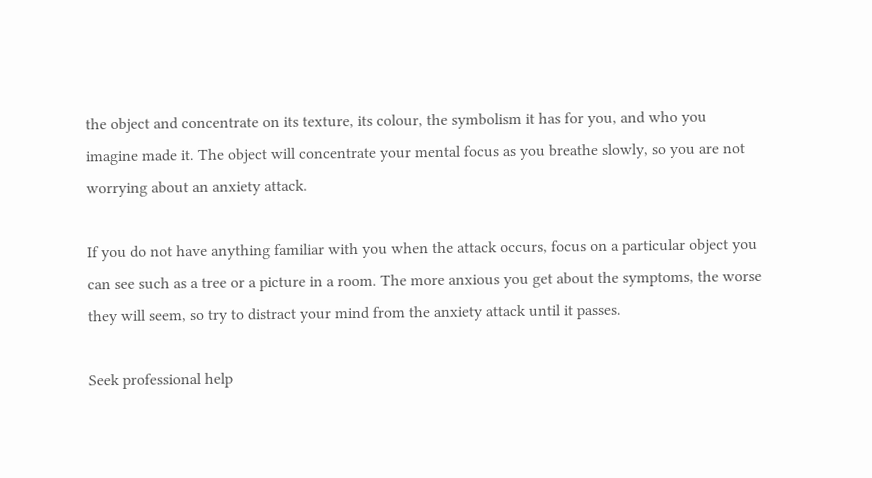the object and concentrate on its texture, its colour, the symbolism it has for you, and who you imagine made it. The object will concentrate your mental focus as you breathe slowly, so you are not worrying about an anxiety attack.

If you do not have anything familiar with you when the attack occurs, focus on a particular object you can see such as a tree or a picture in a room. The more anxious you get about the symptoms, the worse they will seem, so try to distract your mind from the anxiety attack until it passes.

Seek professional help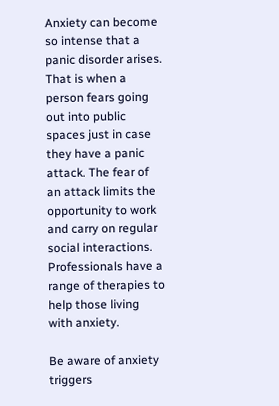Anxiety can become so intense that a panic disorder arises. That is when a person fears going out into public spaces just in case they have a panic attack. The fear of an attack limits the opportunity to work and carry on regular social interactions. Professionals have a range of therapies to help those living with anxiety.

Be aware of anxiety triggers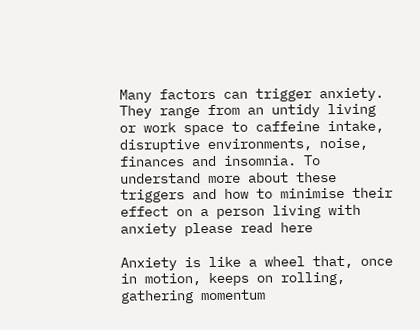Many factors can trigger anxiety. They range from an untidy living or work space to caffeine intake, disruptive environments, noise, finances and insomnia. To understand more about these triggers and how to minimise their effect on a person living with anxiety please read here

Anxiety is like a wheel that, once in motion, keeps on rolling, gathering momentum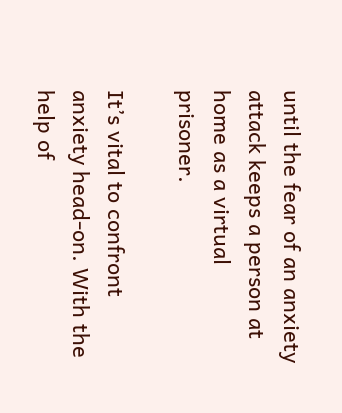until the fear of an anxiety attack keeps a person at home as a virtual prisoner.

It’s vital to confront anxiety head-on. With the help of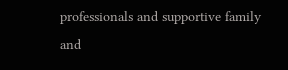professionals and supportive family and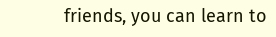friends, you can learn to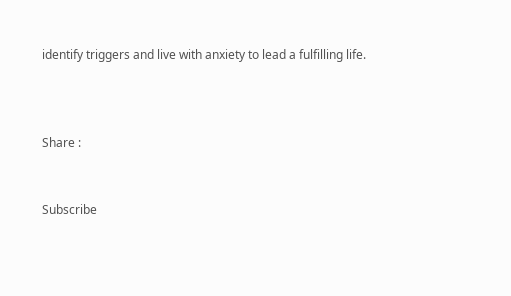identify triggers and live with anxiety to lead a fulfilling life.



Share :


Subscribe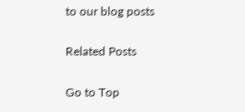to our blog posts

Related Posts

Go to Top